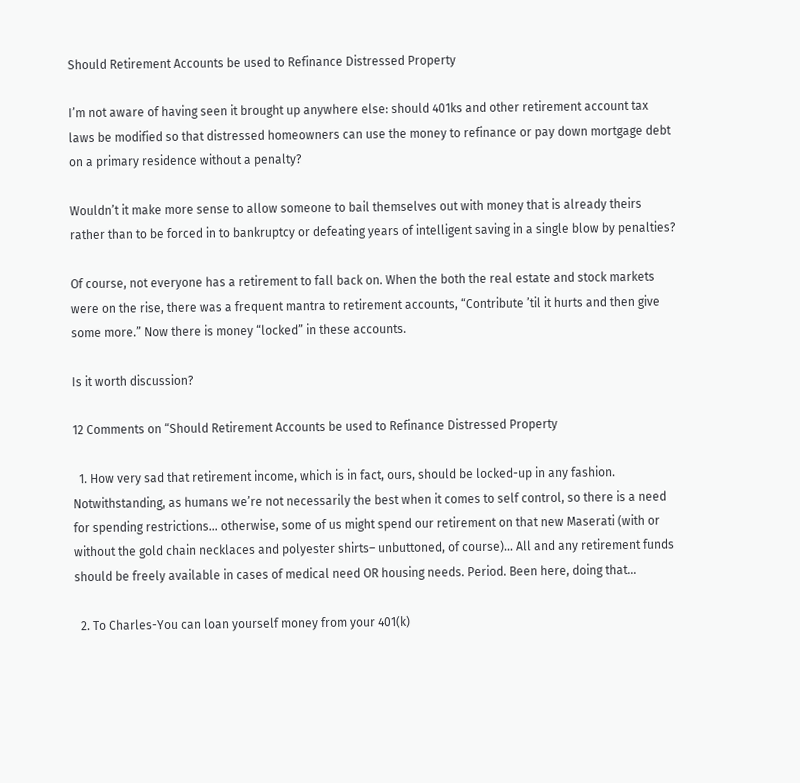Should Retirement Accounts be used to Refinance Distressed Property

I’m not aware of having seen it brought up anywhere else: should 401ks and other retirement account tax laws be modified so that distressed homeowners can use the money to refinance or pay down mortgage debt on a primary residence without a penalty?

Wouldn’t it make more sense to allow someone to bail themselves out with money that is already theirs rather than to be forced in to bankruptcy or defeating years of intelligent saving in a single blow by penalties?

Of course, not everyone has a retirement to fall back on. When the both the real estate and stock markets were on the rise, there was a frequent mantra to retirement accounts, “Contribute ’til it hurts and then give some more.” Now there is money “locked” in these accounts.

Is it worth discussion?

12 Comments on “Should Retirement Accounts be used to Refinance Distressed Property

  1. How very sad that retirement income, which is in fact, ours, should be locked-up in any fashion. Notwithstanding, as humans we’re not necessarily the best when it comes to self control, so there is a need for spending restrictions… otherwise, some of us might spend our retirement on that new Maserati (with or without the gold chain necklaces and polyester shirts– unbuttoned, of course)… All and any retirement funds should be freely available in cases of medical need OR housing needs. Period. Been here, doing that…

  2. To Charles-You can loan yourself money from your 401(k)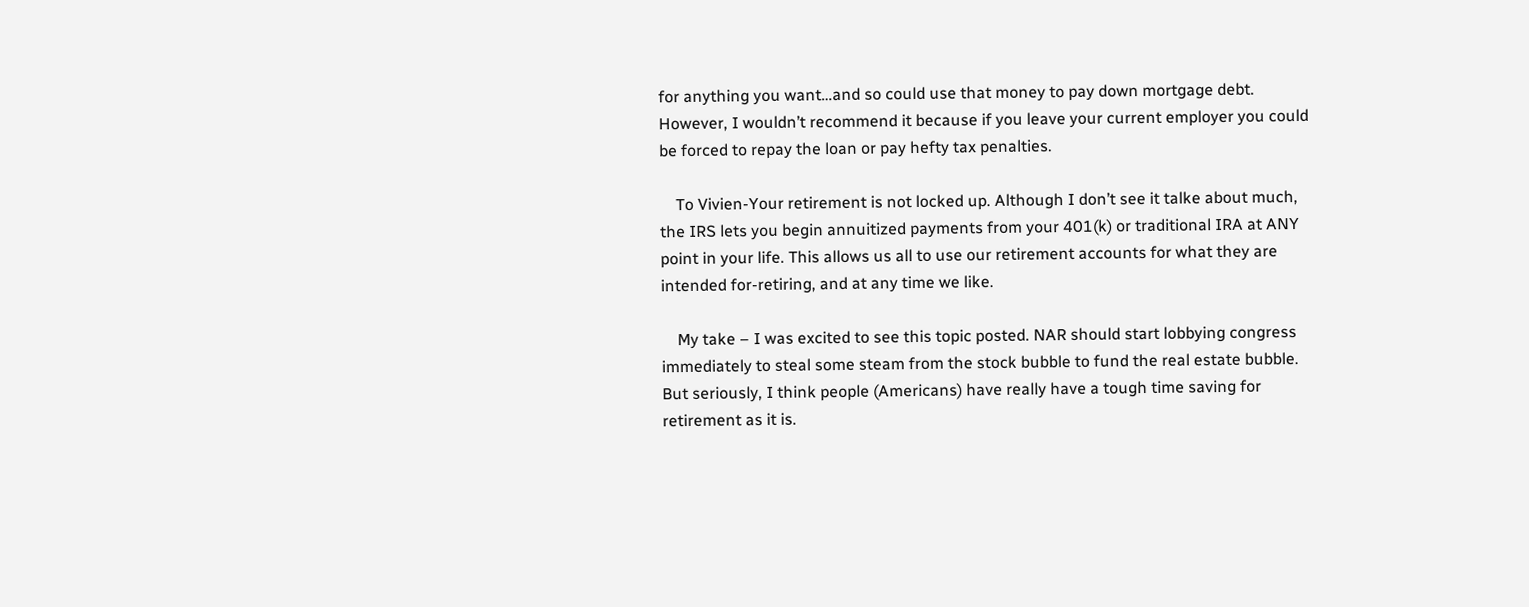for anything you want…and so could use that money to pay down mortgage debt. However, I wouldn’t recommend it because if you leave your current employer you could be forced to repay the loan or pay hefty tax penalties.

    To Vivien-Your retirement is not locked up. Although I don’t see it talke about much, the IRS lets you begin annuitized payments from your 401(k) or traditional IRA at ANY point in your life. This allows us all to use our retirement accounts for what they are intended for-retiring, and at any time we like.

    My take – I was excited to see this topic posted. NAR should start lobbying congress immediately to steal some steam from the stock bubble to fund the real estate bubble. But seriously, I think people (Americans) have really have a tough time saving for retirement as it is.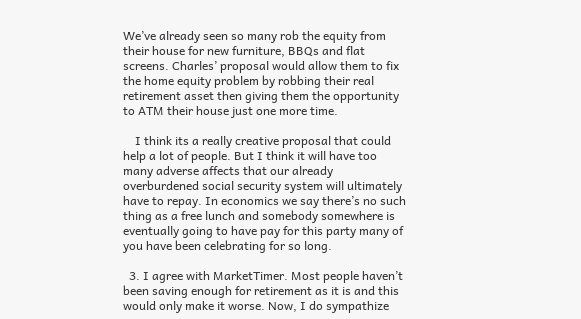We’ve already seen so many rob the equity from their house for new furniture, BBQs and flat screens. Charles’ proposal would allow them to fix the home equity problem by robbing their real retirement asset then giving them the opportunity to ATM their house just one more time.

    I think its a really creative proposal that could help a lot of people. But I think it will have too many adverse affects that our already overburdened social security system will ultimately have to repay. In economics we say there’s no such thing as a free lunch and somebody somewhere is eventually going to have pay for this party many of you have been celebrating for so long.

  3. I agree with MarketTimer. Most people haven’t been saving enough for retirement as it is and this would only make it worse. Now, I do sympathize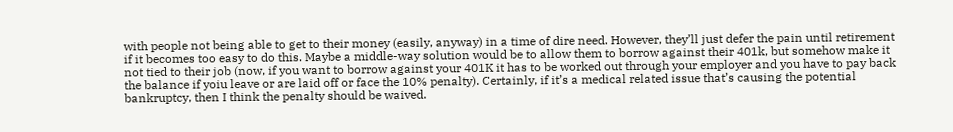with people not being able to get to their money (easily, anyway) in a time of dire need. However, they’ll just defer the pain until retirement if it becomes too easy to do this. Maybe a middle-way solution would be to allow them to borrow against their 401k, but somehow make it not tied to their job (now, if you want to borrow against your 401K it has to be worked out through your employer and you have to pay back the balance if yoiu leave or are laid off or face the 10% penalty). Certainly, if it’s a medical related issue that’s causing the potential bankruptcy, then I think the penalty should be waived.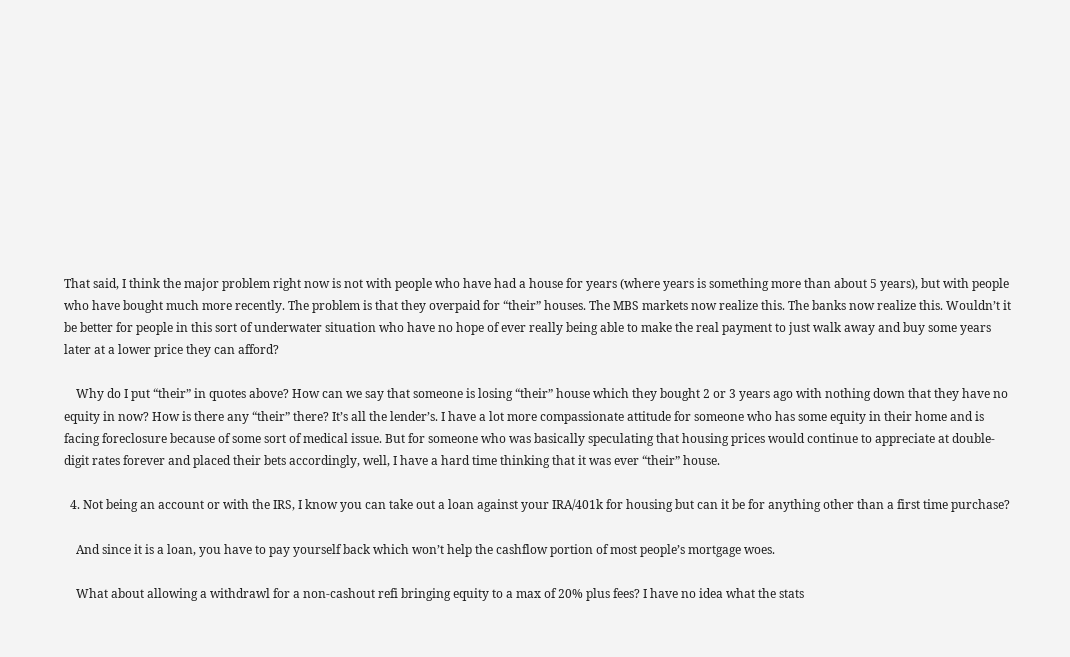That said, I think the major problem right now is not with people who have had a house for years (where years is something more than about 5 years), but with people who have bought much more recently. The problem is that they overpaid for “their” houses. The MBS markets now realize this. The banks now realize this. Wouldn’t it be better for people in this sort of underwater situation who have no hope of ever really being able to make the real payment to just walk away and buy some years later at a lower price they can afford?

    Why do I put “their” in quotes above? How can we say that someone is losing “their” house which they bought 2 or 3 years ago with nothing down that they have no equity in now? How is there any “their” there? It’s all the lender’s. I have a lot more compassionate attitude for someone who has some equity in their home and is facing foreclosure because of some sort of medical issue. But for someone who was basically speculating that housing prices would continue to appreciate at double-digit rates forever and placed their bets accordingly, well, I have a hard time thinking that it was ever “their” house.

  4. Not being an account or with the IRS, I know you can take out a loan against your IRA/401k for housing but can it be for anything other than a first time purchase?

    And since it is a loan, you have to pay yourself back which won’t help the cashflow portion of most people’s mortgage woes.

    What about allowing a withdrawl for a non-cashout refi bringing equity to a max of 20% plus fees? I have no idea what the stats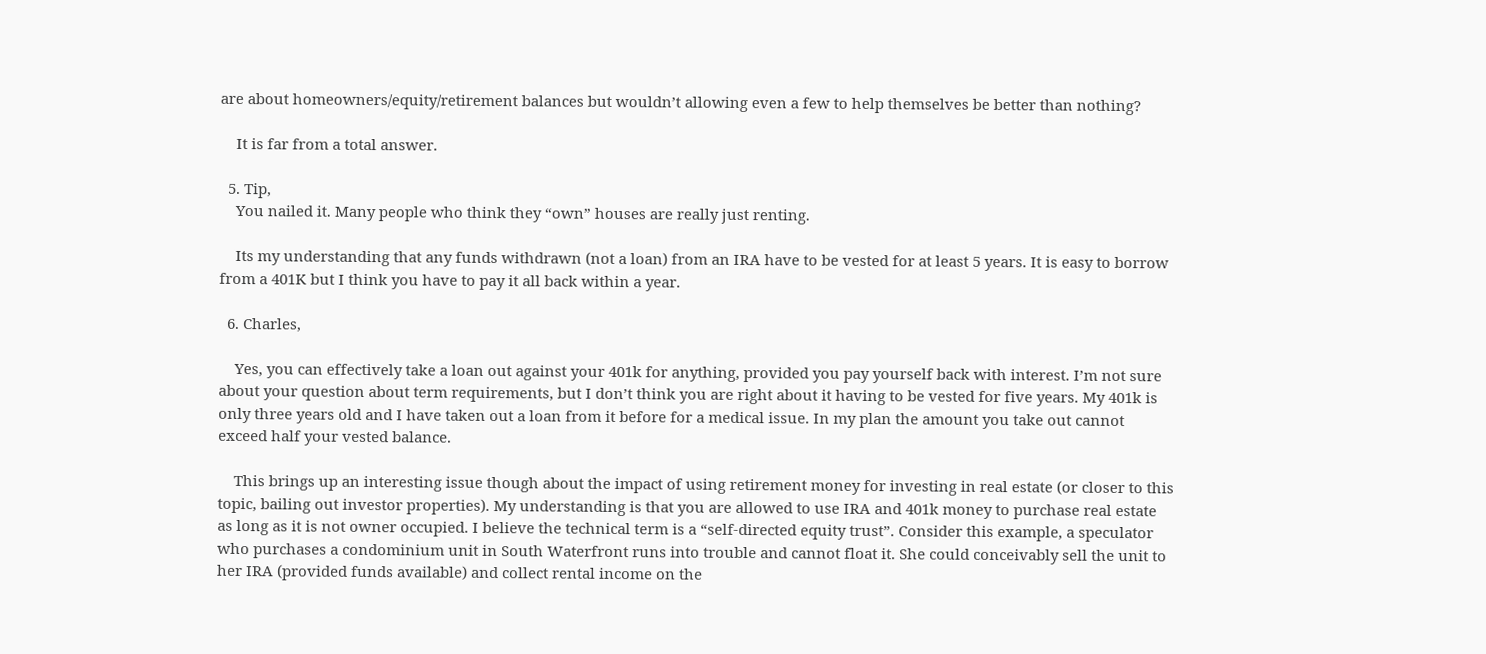are about homeowners/equity/retirement balances but wouldn’t allowing even a few to help themselves be better than nothing?

    It is far from a total answer.

  5. Tip,
    You nailed it. Many people who think they “own” houses are really just renting.

    Its my understanding that any funds withdrawn (not a loan) from an IRA have to be vested for at least 5 years. It is easy to borrow from a 401K but I think you have to pay it all back within a year.

  6. Charles,

    Yes, you can effectively take a loan out against your 401k for anything, provided you pay yourself back with interest. I’m not sure about your question about term requirements, but I don’t think you are right about it having to be vested for five years. My 401k is only three years old and I have taken out a loan from it before for a medical issue. In my plan the amount you take out cannot exceed half your vested balance.

    This brings up an interesting issue though about the impact of using retirement money for investing in real estate (or closer to this topic, bailing out investor properties). My understanding is that you are allowed to use IRA and 401k money to purchase real estate as long as it is not owner occupied. I believe the technical term is a “self-directed equity trust”. Consider this example, a speculator who purchases a condominium unit in South Waterfront runs into trouble and cannot float it. She could conceivably sell the unit to her IRA (provided funds available) and collect rental income on the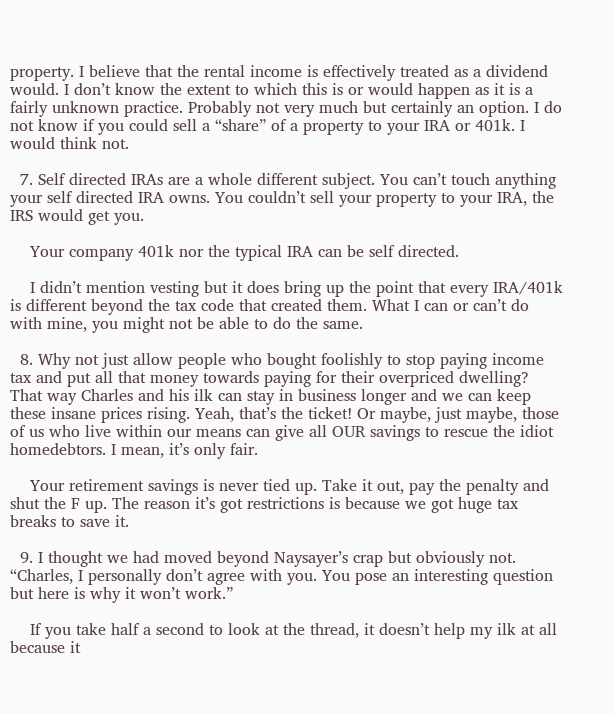property. I believe that the rental income is effectively treated as a dividend would. I don’t know the extent to which this is or would happen as it is a fairly unknown practice. Probably not very much but certainly an option. I do not know if you could sell a “share” of a property to your IRA or 401k. I would think not.

  7. Self directed IRAs are a whole different subject. You can’t touch anything your self directed IRA owns. You couldn’t sell your property to your IRA, the IRS would get you.

    Your company 401k nor the typical IRA can be self directed.

    I didn’t mention vesting but it does bring up the point that every IRA/401k is different beyond the tax code that created them. What I can or can’t do with mine, you might not be able to do the same.

  8. Why not just allow people who bought foolishly to stop paying income tax and put all that money towards paying for their overpriced dwelling? That way Charles and his ilk can stay in business longer and we can keep these insane prices rising. Yeah, that’s the ticket! Or maybe, just maybe, those of us who live within our means can give all OUR savings to rescue the idiot homedebtors. I mean, it’s only fair.

    Your retirement savings is never tied up. Take it out, pay the penalty and shut the F up. The reason it’s got restrictions is because we got huge tax breaks to save it.

  9. I thought we had moved beyond Naysayer’s crap but obviously not. “Charles, I personally don’t agree with you. You pose an interesting question but here is why it won’t work.”

    If you take half a second to look at the thread, it doesn’t help my ilk at all because it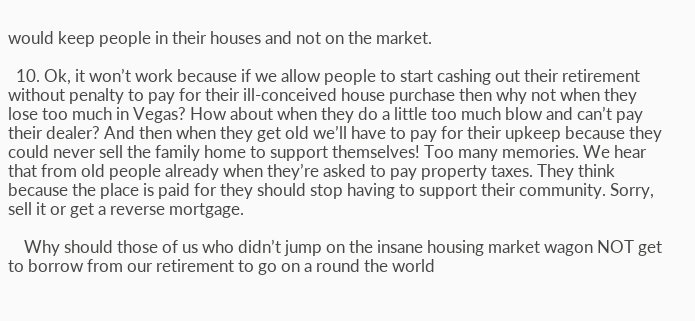would keep people in their houses and not on the market.

  10. Ok, it won’t work because if we allow people to start cashing out their retirement without penalty to pay for their ill-conceived house purchase then why not when they lose too much in Vegas? How about when they do a little too much blow and can’t pay their dealer? And then when they get old we’ll have to pay for their upkeep because they could never sell the family home to support themselves! Too many memories. We hear that from old people already when they’re asked to pay property taxes. They think because the place is paid for they should stop having to support their community. Sorry, sell it or get a reverse mortgage.

    Why should those of us who didn’t jump on the insane housing market wagon NOT get to borrow from our retirement to go on a round the world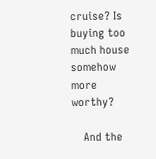cruise? Is buying too much house somehow more worthy?

    And the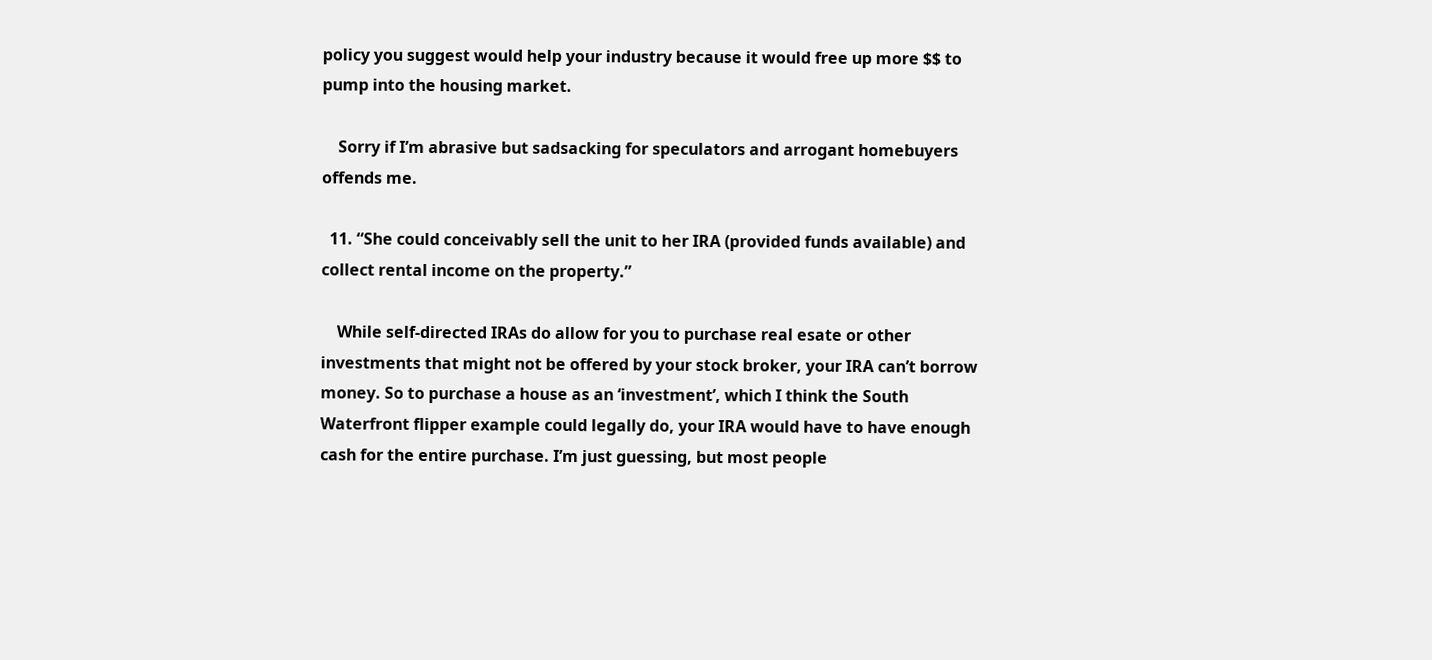policy you suggest would help your industry because it would free up more $$ to pump into the housing market.

    Sorry if I’m abrasive but sadsacking for speculators and arrogant homebuyers offends me.

  11. “She could conceivably sell the unit to her IRA (provided funds available) and collect rental income on the property.”

    While self-directed IRAs do allow for you to purchase real esate or other investments that might not be offered by your stock broker, your IRA can’t borrow money. So to purchase a house as an ‘investment’, which I think the South Waterfront flipper example could legally do, your IRA would have to have enough cash for the entire purchase. I’m just guessing, but most people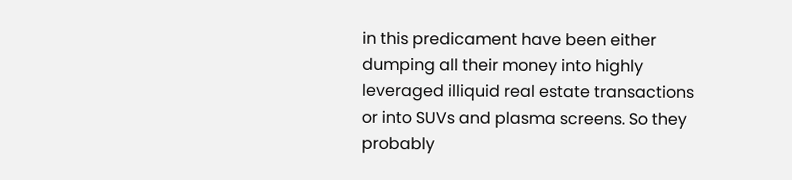in this predicament have been either dumping all their money into highly leveraged illiquid real estate transactions or into SUVs and plasma screens. So they probably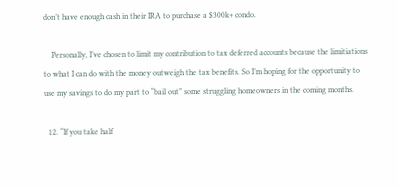don’t have enough cash in their IRA to purchase a $300k+ condo.

    Personally, I’ve chosen to limit my contribution to tax deferred accounts because the limitiations to what I can do with the money outweigh the tax benefits. So I’m hoping for the opportunity to use my savings to do my part to “bail out” some struggling homeowners in the coming months.

  12. “If you take half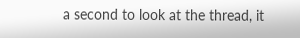a second to look at the thread, it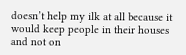doesn’t help my ilk at all because it would keep people in their houses and not on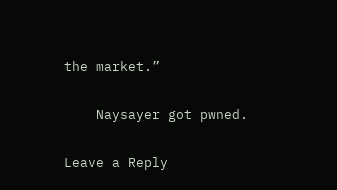the market.”

    Naysayer got pwned.

Leave a Reply